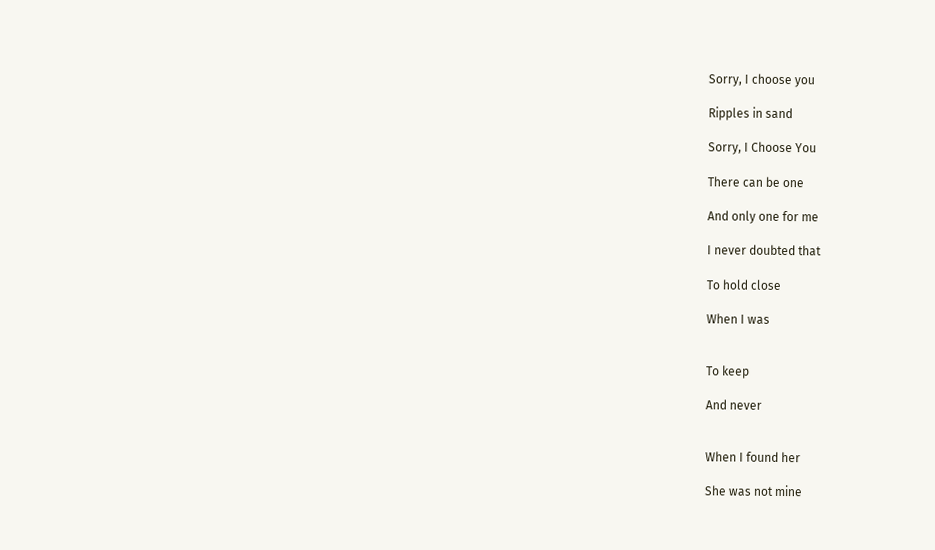Sorry, I choose you

Ripples in sand

Sorry, I Choose You

There can be one

And only one for me

I never doubted that

To hold close

When I was


To keep

And never


When I found her

She was not mine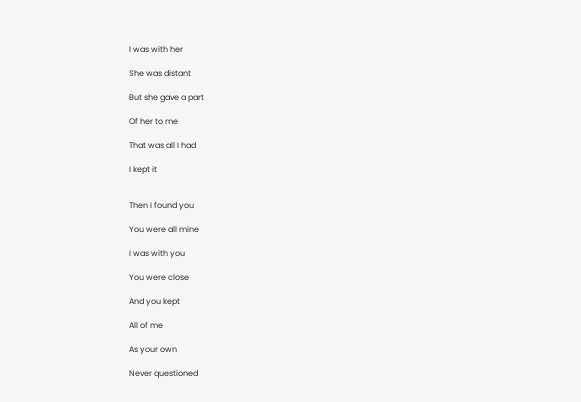I was with her

She was distant

But she gave a part

Of her to me

That was all I had

I kept it


Then I found you

You were all mine

I was with you

You were close

And you kept

All of me

As your own

Never questioned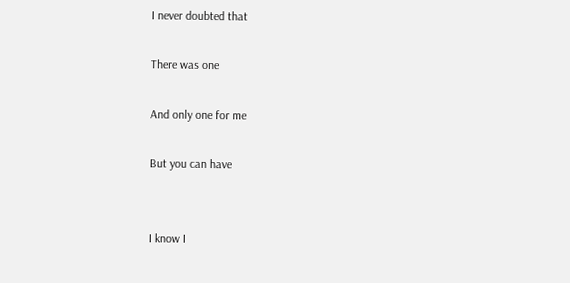I never doubted that

There was one

And only one for me

But you can have


I know I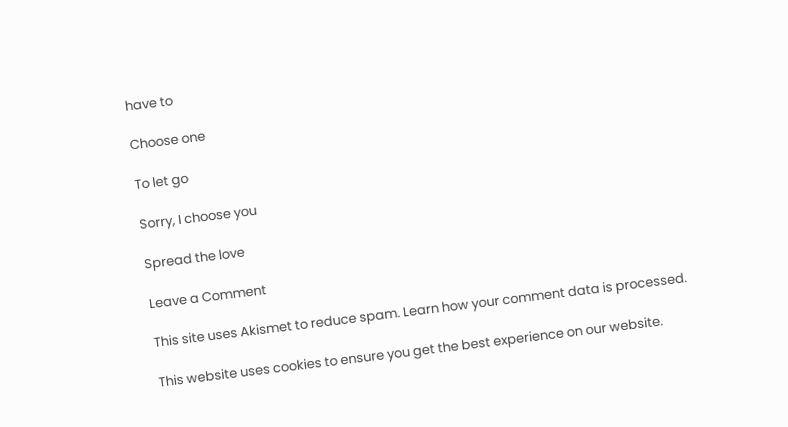have to

Choose one

To let go

Sorry, I choose you

Spread the love

Leave a Comment

This site uses Akismet to reduce spam. Learn how your comment data is processed.

This website uses cookies to ensure you get the best experience on our website.